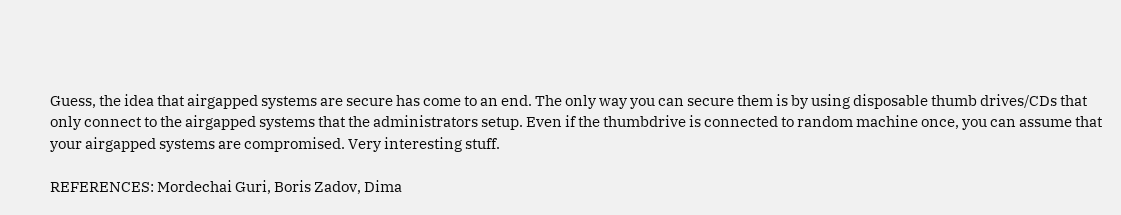Guess, the idea that airgapped systems are secure has come to an end. The only way you can secure them is by using disposable thumb drives/CDs that only connect to the airgapped systems that the administrators setup. Even if the thumbdrive is connected to random machine once, you can assume that your airgapped systems are compromised. Very interesting stuff.

REFERENCES: Mordechai Guri, Boris Zadov, Dima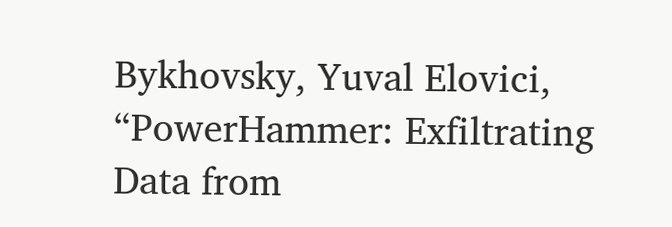Bykhovsky, Yuval Elovici, “PowerHammer: Exfiltrating Data from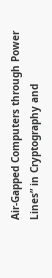Air-Gapped Computers through Power Lines” in Cryptography and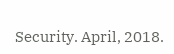Security. April, 2018.